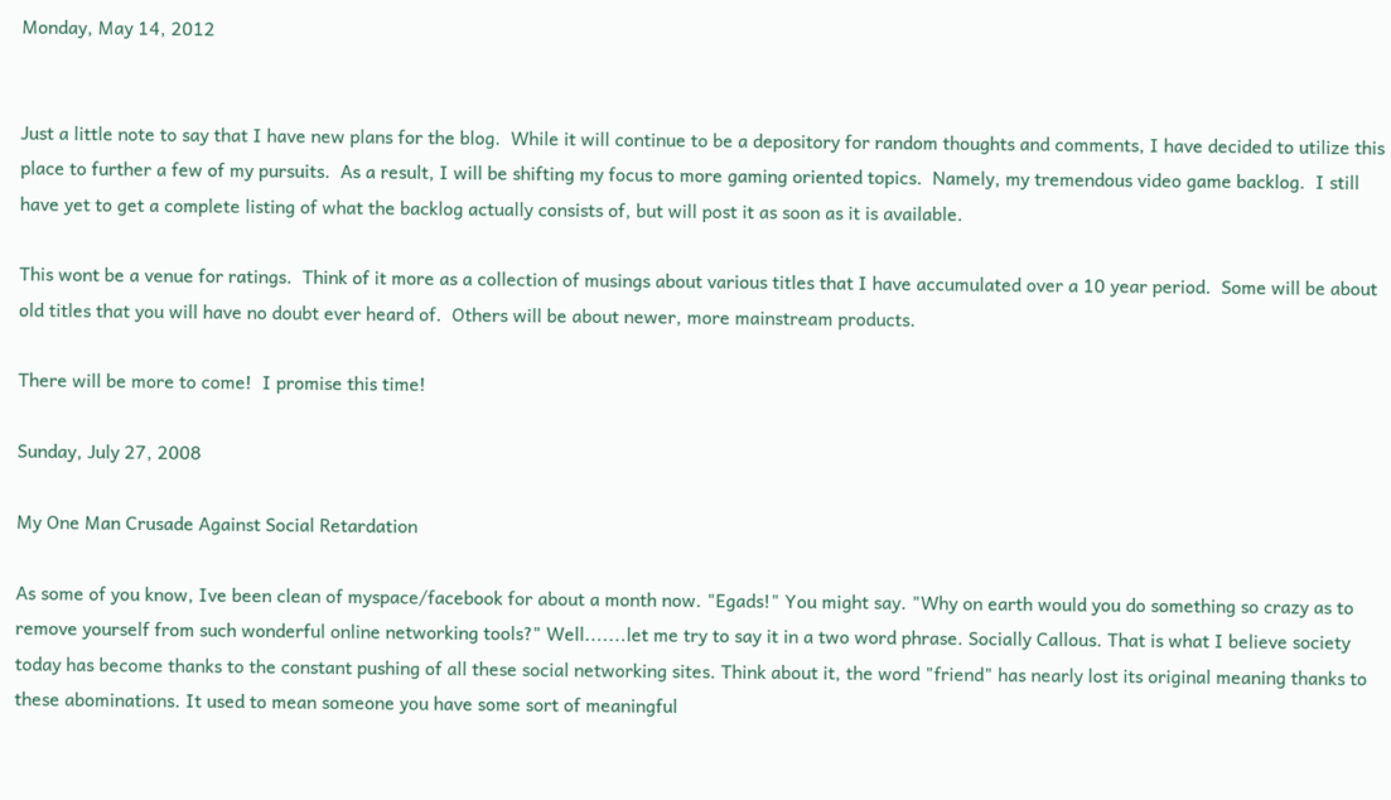Monday, May 14, 2012


Just a little note to say that I have new plans for the blog.  While it will continue to be a depository for random thoughts and comments, I have decided to utilize this place to further a few of my pursuits.  As a result, I will be shifting my focus to more gaming oriented topics.  Namely, my tremendous video game backlog.  I still have yet to get a complete listing of what the backlog actually consists of, but will post it as soon as it is available.

This wont be a venue for ratings.  Think of it more as a collection of musings about various titles that I have accumulated over a 10 year period.  Some will be about old titles that you will have no doubt ever heard of.  Others will be about newer, more mainstream products.

There will be more to come!  I promise this time!

Sunday, July 27, 2008

My One Man Crusade Against Social Retardation

As some of you know, Ive been clean of myspace/facebook for about a month now. "Egads!" You might say. "Why on earth would you do something so crazy as to remove yourself from such wonderful online networking tools?" Well.......let me try to say it in a two word phrase. Socially Callous. That is what I believe society today has become thanks to the constant pushing of all these social networking sites. Think about it, the word "friend" has nearly lost its original meaning thanks to these abominations. It used to mean someone you have some sort of meaningful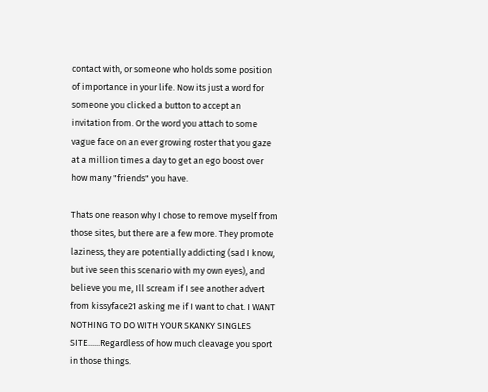contact with, or someone who holds some position of importance in your life. Now its just a word for someone you clicked a button to accept an invitation from. Or the word you attach to some vague face on an ever growing roster that you gaze at a million times a day to get an ego boost over how many "friends" you have.

Thats one reason why I chose to remove myself from those sites, but there are a few more. They promote laziness, they are potentially addicting (sad I know, but ive seen this scenario with my own eyes), and believe you me, Ill scream if I see another advert from kissyface21 asking me if I want to chat. I WANT NOTHING TO DO WITH YOUR SKANKY SINGLES SITE......Regardless of how much cleavage you sport in those things.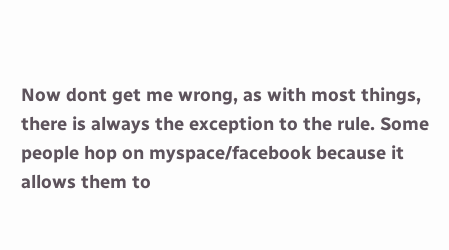Now dont get me wrong, as with most things, there is always the exception to the rule. Some people hop on myspace/facebook because it allows them to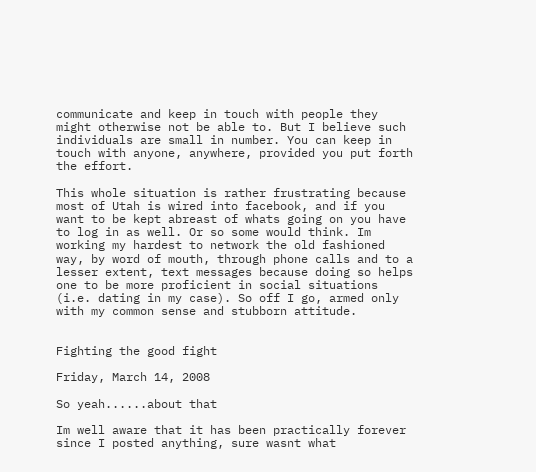communicate and keep in touch with people they might otherwise not be able to. But I believe such individuals are small in number. You can keep in touch with anyone, anywhere, provided you put forth the effort.

This whole situation is rather frustrating because most of Utah is wired into facebook, and if you want to be kept abreast of whats going on you have to log in as well. Or so some would think. Im working my hardest to network the old fashioned way, by word of mouth, through phone calls and to a lesser extent, text messages because doing so helps one to be more proficient in social situations (i.e. dating in my case). So off I go, armed only with my common sense and stubborn attitude.


Fighting the good fight

Friday, March 14, 2008

So yeah......about that

Im well aware that it has been practically forever since I posted anything, sure wasnt what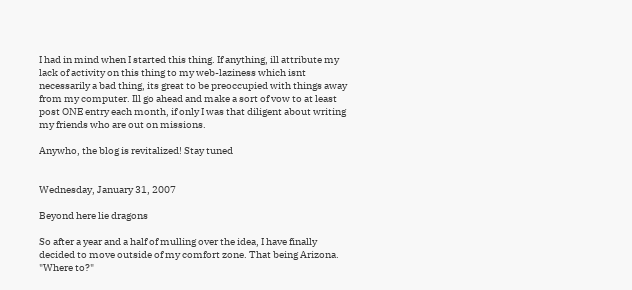I had in mind when I started this thing. If anything, ill attribute my lack of activity on this thing to my web-laziness which isnt necessarily a bad thing, its great to be preoccupied with things away from my computer. Ill go ahead and make a sort of vow to at least post ONE entry each month, if only I was that diligent about writing my friends who are out on missions.

Anywho, the blog is revitalized! Stay tuned


Wednesday, January 31, 2007

Beyond here lie dragons

So after a year and a half of mulling over the idea, I have finally decided to move outside of my comfort zone. That being Arizona. "Where to?"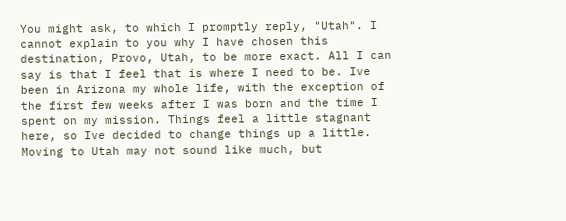You might ask, to which I promptly reply, "Utah". I cannot explain to you why I have chosen this destination, Provo, Utah, to be more exact. All I can say is that I feel that is where I need to be. Ive been in Arizona my whole life, with the exception of the first few weeks after I was born and the time I spent on my mission. Things feel a little stagnant here, so Ive decided to change things up a little. Moving to Utah may not sound like much, but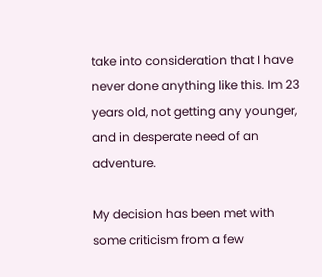take into consideration that I have never done anything like this. Im 23 years old, not getting any younger, and in desperate need of an adventure.

My decision has been met with some criticism from a few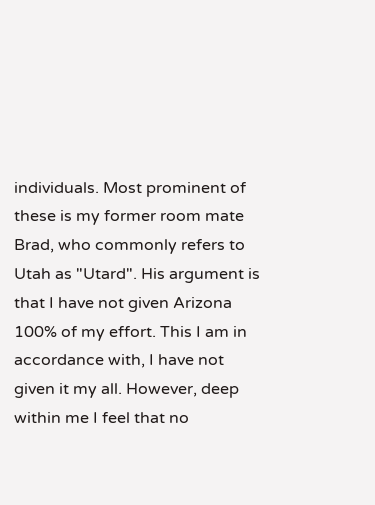individuals. Most prominent of these is my former room mate Brad, who commonly refers to Utah as "Utard". His argument is that I have not given Arizona 100% of my effort. This I am in accordance with, I have not given it my all. However, deep within me I feel that no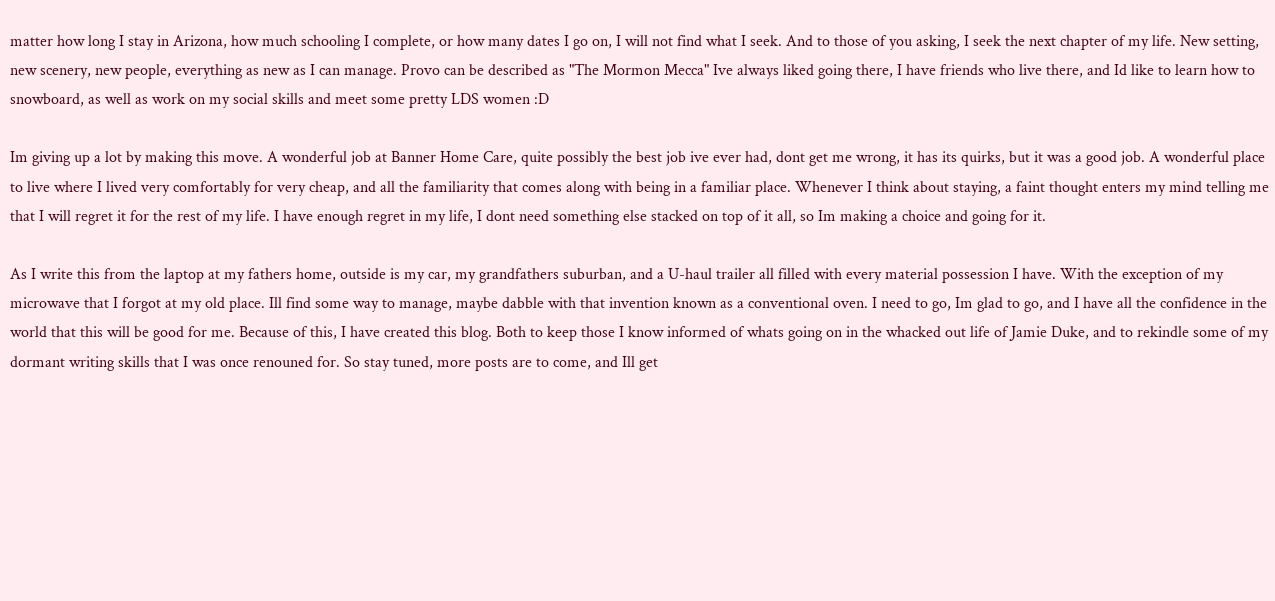matter how long I stay in Arizona, how much schooling I complete, or how many dates I go on, I will not find what I seek. And to those of you asking, I seek the next chapter of my life. New setting, new scenery, new people, everything as new as I can manage. Provo can be described as "The Mormon Mecca" Ive always liked going there, I have friends who live there, and Id like to learn how to snowboard, as well as work on my social skills and meet some pretty LDS women :D

Im giving up a lot by making this move. A wonderful job at Banner Home Care, quite possibly the best job ive ever had, dont get me wrong, it has its quirks, but it was a good job. A wonderful place to live where I lived very comfortably for very cheap, and all the familiarity that comes along with being in a familiar place. Whenever I think about staying, a faint thought enters my mind telling me that I will regret it for the rest of my life. I have enough regret in my life, I dont need something else stacked on top of it all, so Im making a choice and going for it.

As I write this from the laptop at my fathers home, outside is my car, my grandfathers suburban, and a U-haul trailer all filled with every material possession I have. With the exception of my microwave that I forgot at my old place. Ill find some way to manage, maybe dabble with that invention known as a conventional oven. I need to go, Im glad to go, and I have all the confidence in the world that this will be good for me. Because of this, I have created this blog. Both to keep those I know informed of whats going on in the whacked out life of Jamie Duke, and to rekindle some of my dormant writing skills that I was once renouned for. So stay tuned, more posts are to come, and Ill get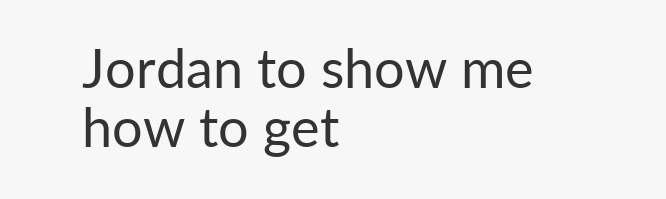Jordan to show me how to get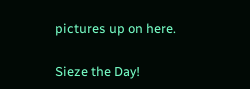pictures up on here.

Sieze the Day!